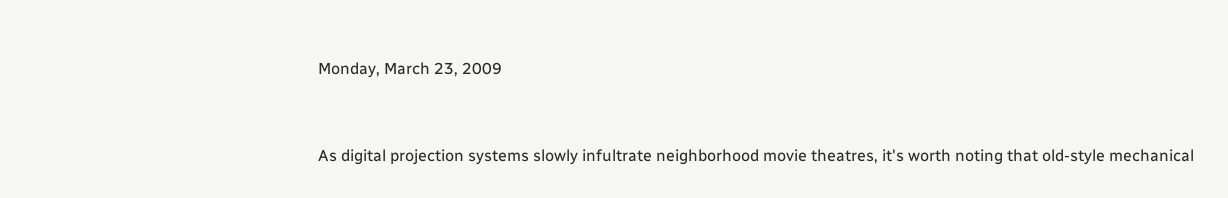Monday, March 23, 2009


As digital projection systems slowly infultrate neighborhood movie theatres, it's worth noting that old-style mechanical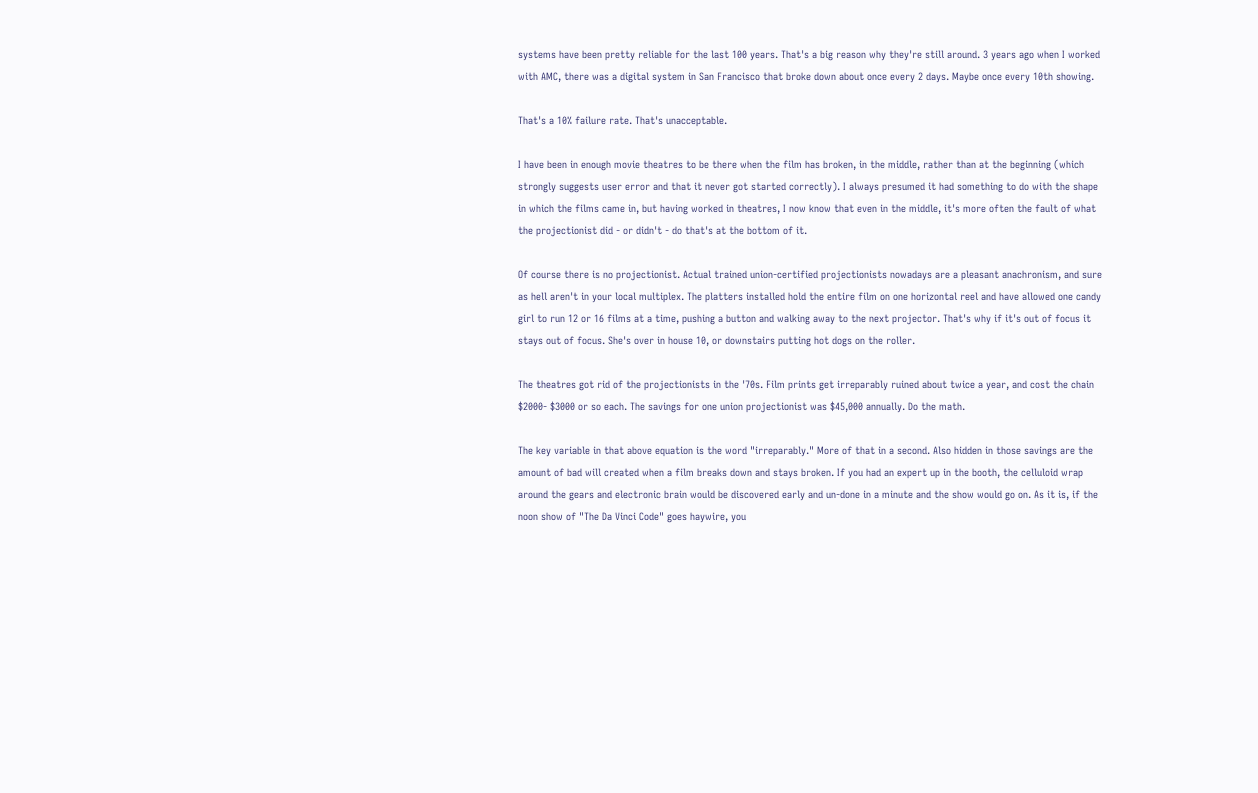systems have been pretty reliable for the last 100 years. That's a big reason why they're still around. 3 years ago when I worked with AMC, there was a digital system in San Francisco that broke down about once every 2 days. Maybe once every 10th showing.

That's a 10% failure rate. That's unacceptable.

I have been in enough movie theatres to be there when the film has broken, in the middle, rather than at the beginning (which strongly suggests user error and that it never got started correctly). I always presumed it had something to do with the shape in which the films came in, but having worked in theatres, I now know that even in the middle, it's more often the fault of what the projectionist did - or didn't - do that's at the bottom of it.

Of course there is no projectionist. Actual trained union-certified projectionists nowadays are a pleasant anachronism, and sure as hell aren't in your local multiplex. The platters installed hold the entire film on one horizontal reel and have allowed one candy girl to run 12 or 16 films at a time, pushing a button and walking away to the next projector. That's why if it's out of focus it stays out of focus. She's over in house 10, or downstairs putting hot dogs on the roller.

The theatres got rid of the projectionists in the '70s. Film prints get irreparably ruined about twice a year, and cost the chain $2000- $3000 or so each. The savings for one union projectionist was $45,000 annually. Do the math.

The key variable in that above equation is the word "irreparably." More of that in a second. Also hidden in those savings are the amount of bad will created when a film breaks down and stays broken. If you had an expert up in the booth, the celluloid wrap around the gears and electronic brain would be discovered early and un-done in a minute and the show would go on. As it is, if the noon show of "The Da Vinci Code" goes haywire, you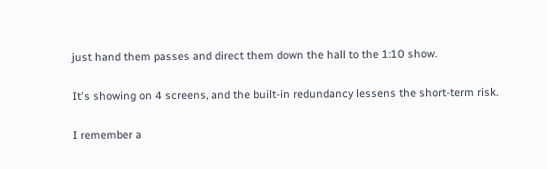just hand them passes and direct them down the hall to the 1:10 show.

It's showing on 4 screens, and the built-in redundancy lessens the short-term risk.

I remember a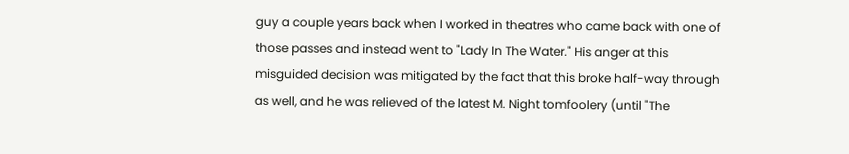guy a couple years back when I worked in theatres who came back with one of those passes and instead went to "Lady In The Water." His anger at this misguided decision was mitigated by the fact that this broke half-way through as well, and he was relieved of the latest M. Night tomfoolery (until "The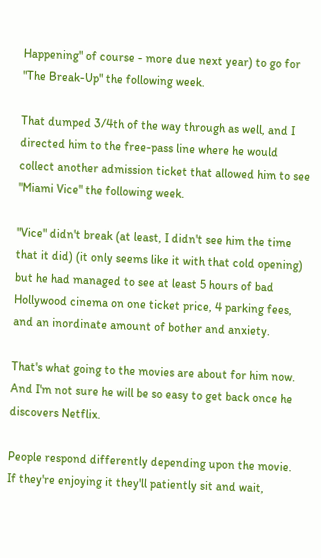Happening" of course - more due next year) to go for "The Break-Up" the following week.

That dumped 3/4th of the way through as well, and I directed him to the free-pass line where he would collect another admission ticket that allowed him to see "Miami Vice" the following week.

"Vice" didn't break (at least, I didn't see him the time that it did) (it only seems like it with that cold opening) but he had managed to see at least 5 hours of bad Hollywood cinema on one ticket price, 4 parking fees, and an inordinate amount of bother and anxiety.

That's what going to the movies are about for him now. And I'm not sure he will be so easy to get back once he discovers Netflix.

People respond differently depending upon the movie. If they're enjoying it they'll patiently sit and wait,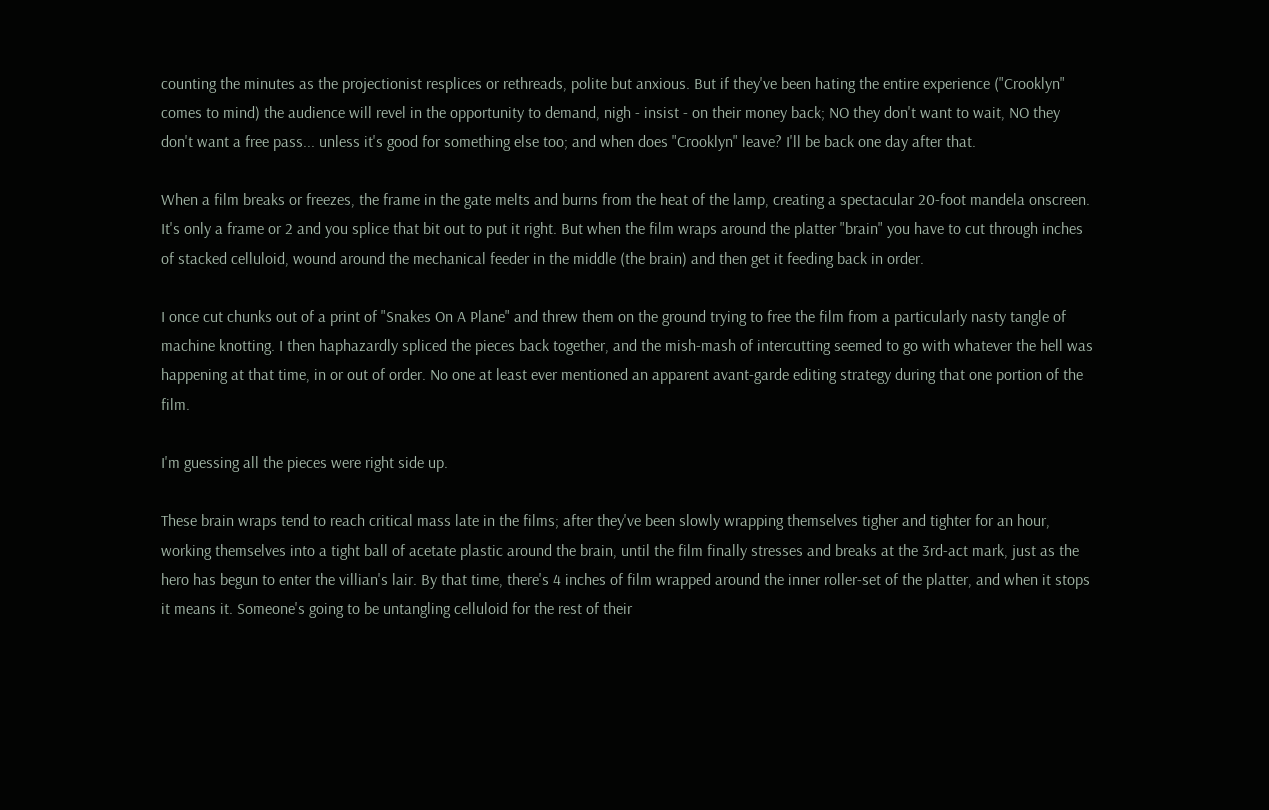counting the minutes as the projectionist resplices or rethreads, polite but anxious. But if they've been hating the entire experience ("Crooklyn" comes to mind) the audience will revel in the opportunity to demand, nigh - insist - on their money back; NO they don't want to wait, NO they don't want a free pass... unless it's good for something else too; and when does "Crooklyn" leave? I'll be back one day after that.

When a film breaks or freezes, the frame in the gate melts and burns from the heat of the lamp, creating a spectacular 20-foot mandela onscreen. It's only a frame or 2 and you splice that bit out to put it right. But when the film wraps around the platter "brain" you have to cut through inches of stacked celluloid, wound around the mechanical feeder in the middle (the brain) and then get it feeding back in order.

I once cut chunks out of a print of "Snakes On A Plane" and threw them on the ground trying to free the film from a particularly nasty tangle of machine knotting. I then haphazardly spliced the pieces back together, and the mish-mash of intercutting seemed to go with whatever the hell was happening at that time, in or out of order. No one at least ever mentioned an apparent avant-garde editing strategy during that one portion of the film.

I'm guessing all the pieces were right side up.

These brain wraps tend to reach critical mass late in the films; after they've been slowly wrapping themselves tigher and tighter for an hour, working themselves into a tight ball of acetate plastic around the brain, until the film finally stresses and breaks at the 3rd-act mark, just as the hero has begun to enter the villian's lair. By that time, there's 4 inches of film wrapped around the inner roller-set of the platter, and when it stops it means it. Someone's going to be untangling celluloid for the rest of their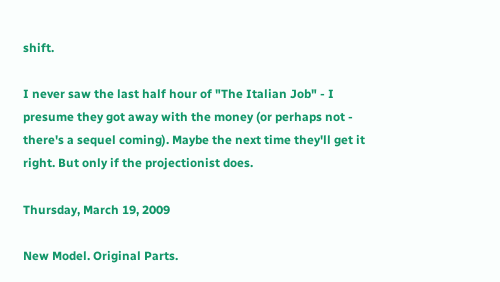shift.

I never saw the last half hour of "The Italian Job" - I presume they got away with the money (or perhaps not - there's a sequel coming). Maybe the next time they'll get it right. But only if the projectionist does.

Thursday, March 19, 2009

New Model. Original Parts.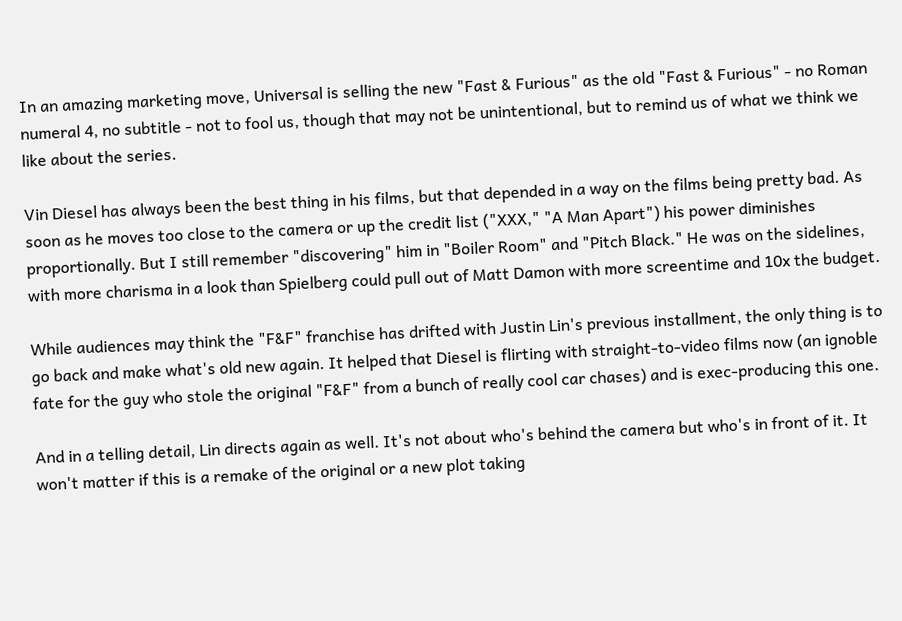In an amazing marketing move, Universal is selling the new "Fast & Furious" as the old "Fast & Furious" - no Roman numeral 4, no subtitle - not to fool us, though that may not be unintentional, but to remind us of what we think we like about the series.

Vin Diesel has always been the best thing in his films, but that depended in a way on the films being pretty bad. As soon as he moves too close to the camera or up the credit list ("XXX," "A Man Apart") his power diminishes proportionally. But I still remember "discovering" him in "Boiler Room" and "Pitch Black." He was on the sidelines, with more charisma in a look than Spielberg could pull out of Matt Damon with more screentime and 10x the budget.

While audiences may think the "F&F" franchise has drifted with Justin Lin's previous installment, the only thing is to go back and make what's old new again. It helped that Diesel is flirting with straight-to-video films now (an ignoble fate for the guy who stole the original "F&F" from a bunch of really cool car chases) and is exec-producing this one.

And in a telling detail, Lin directs again as well. It's not about who's behind the camera but who's in front of it. It won't matter if this is a remake of the original or a new plot taking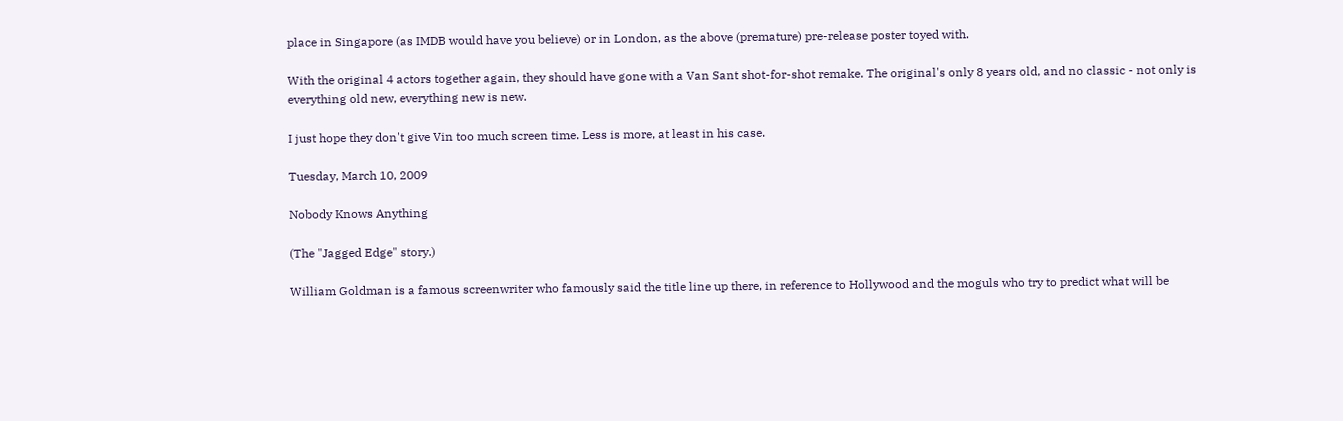place in Singapore (as IMDB would have you believe) or in London, as the above (premature) pre-release poster toyed with.

With the original 4 actors together again, they should have gone with a Van Sant shot-for-shot remake. The original's only 8 years old, and no classic - not only is everything old new, everything new is new.

I just hope they don't give Vin too much screen time. Less is more, at least in his case.

Tuesday, March 10, 2009

Nobody Knows Anything

(The "Jagged Edge" story.)

William Goldman is a famous screenwriter who famously said the title line up there, in reference to Hollywood and the moguls who try to predict what will be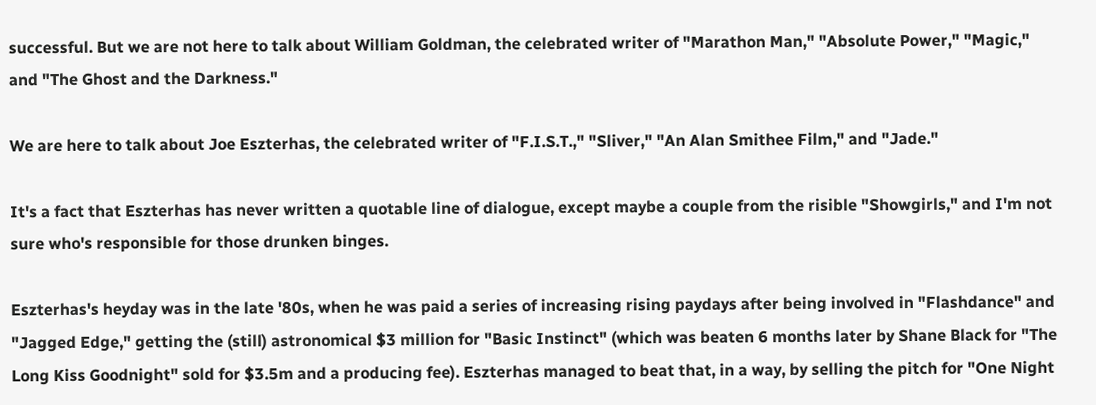successful. But we are not here to talk about William Goldman, the celebrated writer of "Marathon Man," "Absolute Power," "Magic," and "The Ghost and the Darkness."

We are here to talk about Joe Eszterhas, the celebrated writer of "F.I.S.T.," "Sliver," "An Alan Smithee Film," and "Jade."

It's a fact that Eszterhas has never written a quotable line of dialogue, except maybe a couple from the risible "Showgirls," and I'm not sure who's responsible for those drunken binges.

Eszterhas's heyday was in the late '80s, when he was paid a series of increasing rising paydays after being involved in "Flashdance" and "Jagged Edge," getting the (still) astronomical $3 million for "Basic Instinct" (which was beaten 6 months later by Shane Black for "The Long Kiss Goodnight" sold for $3.5m and a producing fee). Eszterhas managed to beat that, in a way, by selling the pitch for "One Night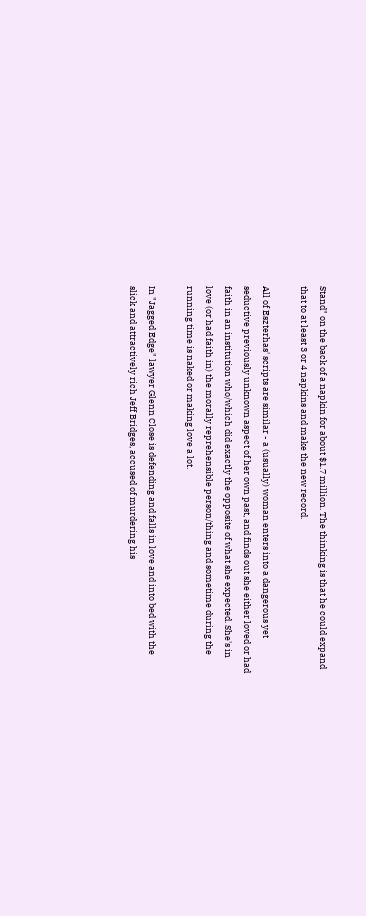Stand" on the back of a napkin for about $1.7 million. The thinking is that he could expand that to at least 3 or 4 napkins and make the new record.

All of Eszterhas' scripts are similar - a (usually) woman enters into a dangerous yet seductive previously unknown aspect of her own past, and finds out she either loved or had faith in an institution who/which did exactly the opposite of what she expected. She's in love (or had faith in) the morally reprehensible person/thing and sometime during the running time is naked or making love a lot.

In "Jagged Edge" lawyer Glenn Close is defending and falls in love and into bed with the slick and attractively rich Jeff Bridges, accused of murdering his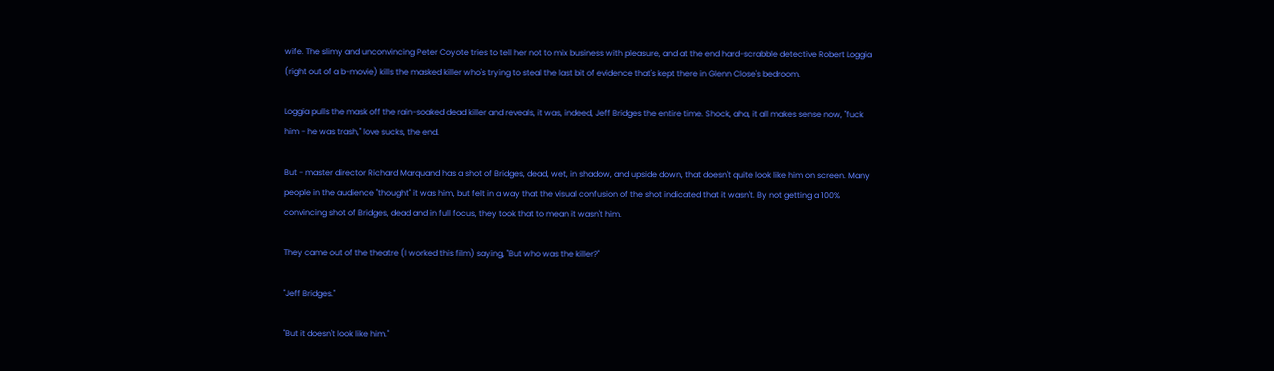wife. The slimy and unconvincing Peter Coyote tries to tell her not to mix business with pleasure, and at the end hard-scrabble detective Robert Loggia (right out of a b-movie) kills the masked killer who's trying to steal the last bit of evidence that's kept there in Glenn Close's bedroom.

Loggia pulls the mask off the rain-soaked dead killer and reveals, it was, indeed, Jeff Bridges the entire time. Shock, aha, it all makes sense now, "fuck him - he was trash," love sucks, the end.

But - master director Richard Marquand has a shot of Bridges, dead, wet, in shadow, and upside down, that doesn't quite look like him on screen. Many people in the audience "thought" it was him, but felt in a way that the visual confusion of the shot indicated that it wasn't. By not getting a 100% convincing shot of Bridges, dead and in full focus, they took that to mean it wasn't him.

They came out of the theatre (I worked this film) saying, "But who was the killer?"

"Jeff Bridges."

"But it doesn't look like him."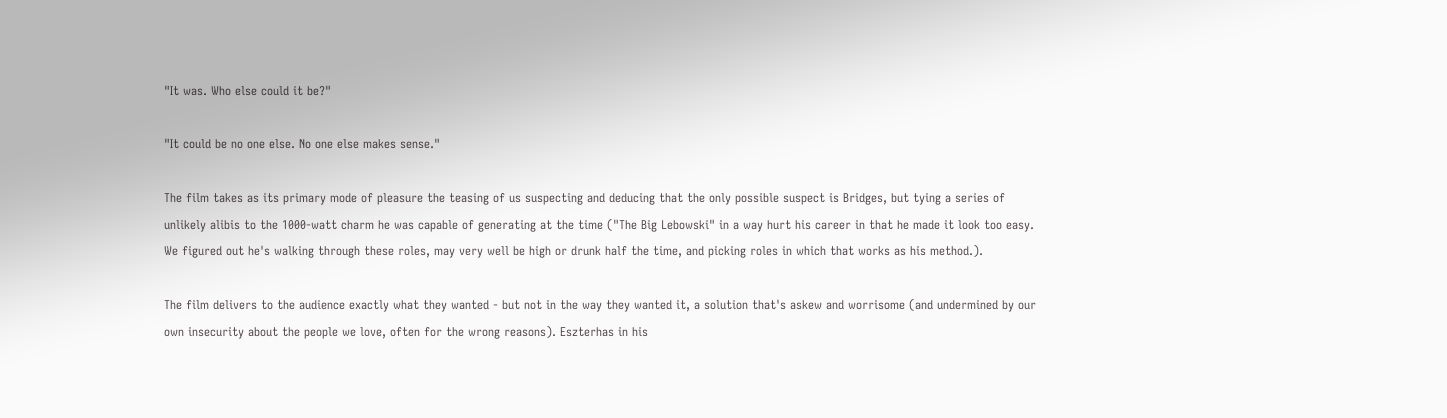"It was. Who else could it be?"

"It could be no one else. No one else makes sense."

The film takes as its primary mode of pleasure the teasing of us suspecting and deducing that the only possible suspect is Bridges, but tying a series of unlikely alibis to the 1000-watt charm he was capable of generating at the time ("The Big Lebowski" in a way hurt his career in that he made it look too easy. We figured out he's walking through these roles, may very well be high or drunk half the time, and picking roles in which that works as his method.).

The film delivers to the audience exactly what they wanted - but not in the way they wanted it, a solution that's askew and worrisome (and undermined by our own insecurity about the people we love, often for the wrong reasons). Eszterhas in his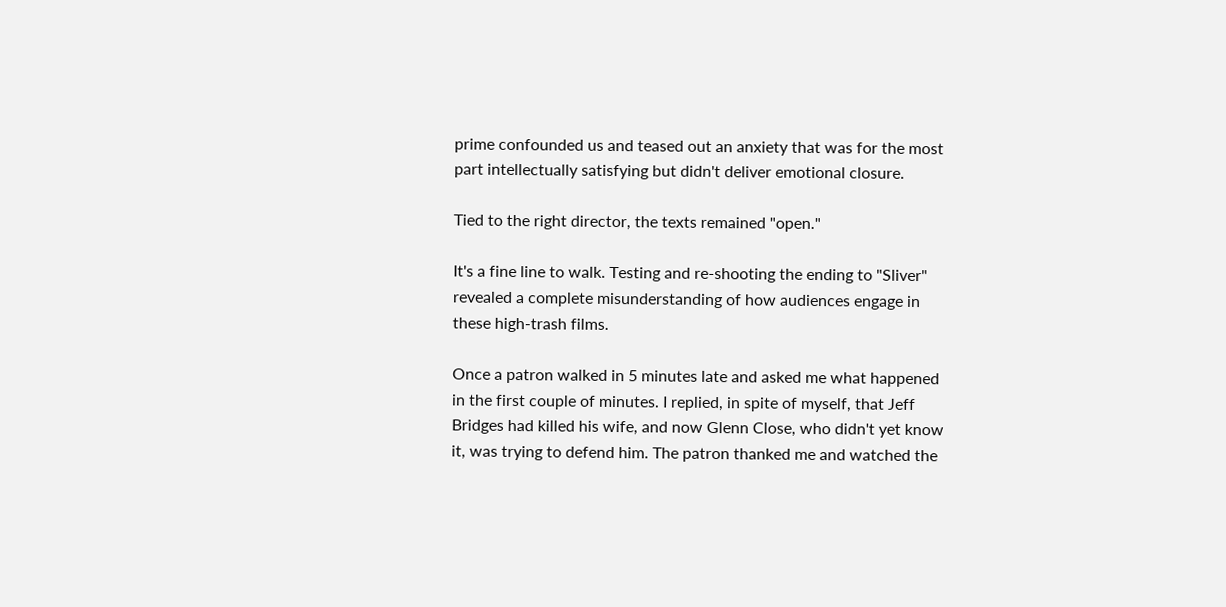prime confounded us and teased out an anxiety that was for the most part intellectually satisfying but didn't deliver emotional closure.

Tied to the right director, the texts remained "open."

It's a fine line to walk. Testing and re-shooting the ending to "Sliver" revealed a complete misunderstanding of how audiences engage in these high-trash films.

Once a patron walked in 5 minutes late and asked me what happened in the first couple of minutes. I replied, in spite of myself, that Jeff Bridges had killed his wife, and now Glenn Close, who didn't yet know it, was trying to defend him. The patron thanked me and watched the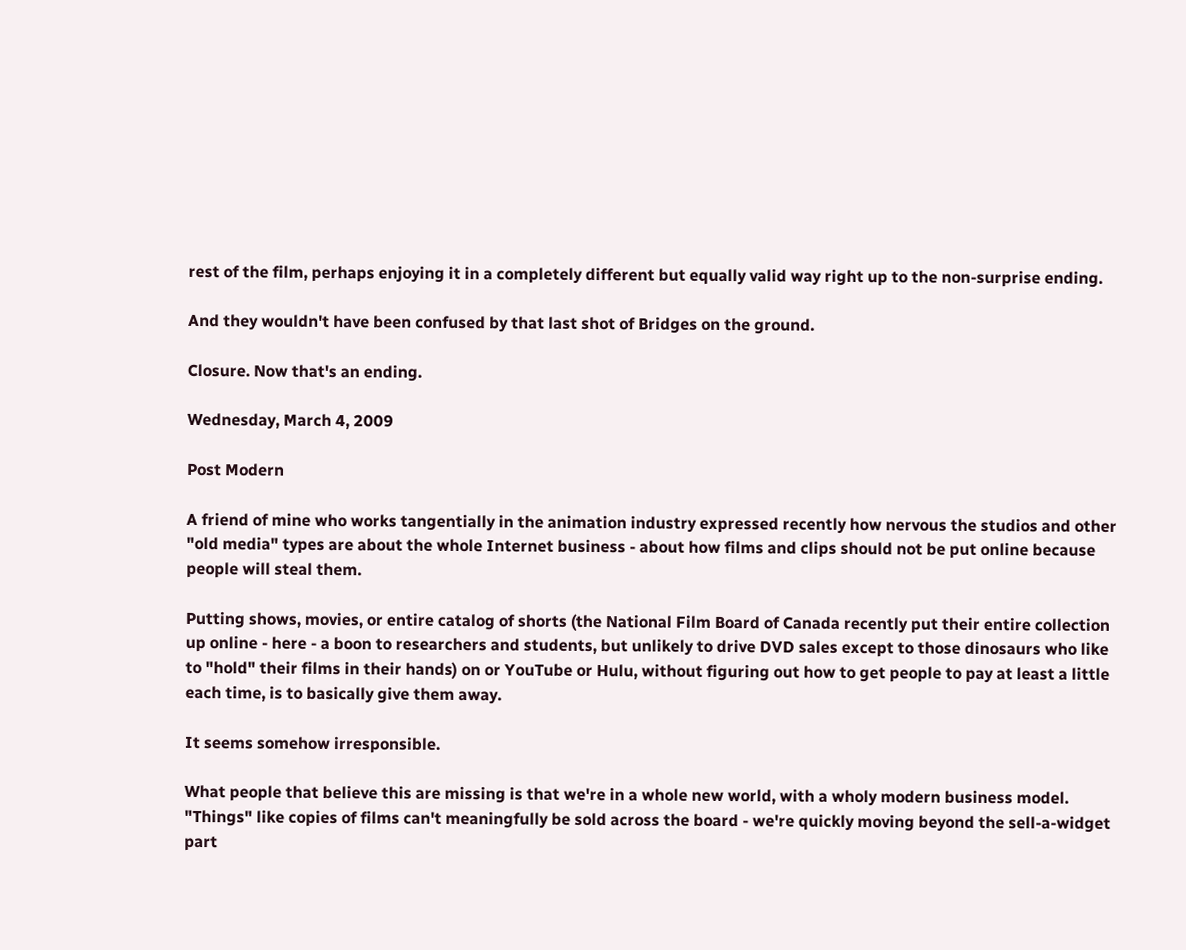rest of the film, perhaps enjoying it in a completely different but equally valid way right up to the non-surprise ending.

And they wouldn't have been confused by that last shot of Bridges on the ground.

Closure. Now that's an ending.

Wednesday, March 4, 2009

Post Modern

A friend of mine who works tangentially in the animation industry expressed recently how nervous the studios and other "old media" types are about the whole Internet business - about how films and clips should not be put online because people will steal them.

Putting shows, movies, or entire catalog of shorts (the National Film Board of Canada recently put their entire collection up online - here - a boon to researchers and students, but unlikely to drive DVD sales except to those dinosaurs who like to "hold" their films in their hands) on or YouTube or Hulu, without figuring out how to get people to pay at least a little each time, is to basically give them away.

It seems somehow irresponsible.

What people that believe this are missing is that we're in a whole new world, with a wholy modern business model. "Things" like copies of films can't meaningfully be sold across the board - we're quickly moving beyond the sell-a-widget part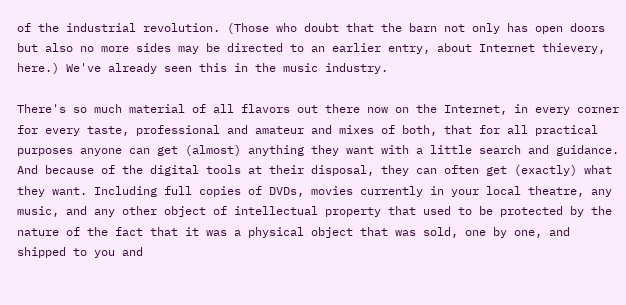of the industrial revolution. (Those who doubt that the barn not only has open doors but also no more sides may be directed to an earlier entry, about Internet thievery, here.) We've already seen this in the music industry.

There's so much material of all flavors out there now on the Internet, in every corner for every taste, professional and amateur and mixes of both, that for all practical purposes anyone can get (almost) anything they want with a little search and guidance. And because of the digital tools at their disposal, they can often get (exactly) what they want. Including full copies of DVDs, movies currently in your local theatre, any music, and any other object of intellectual property that used to be protected by the nature of the fact that it was a physical object that was sold, one by one, and shipped to you and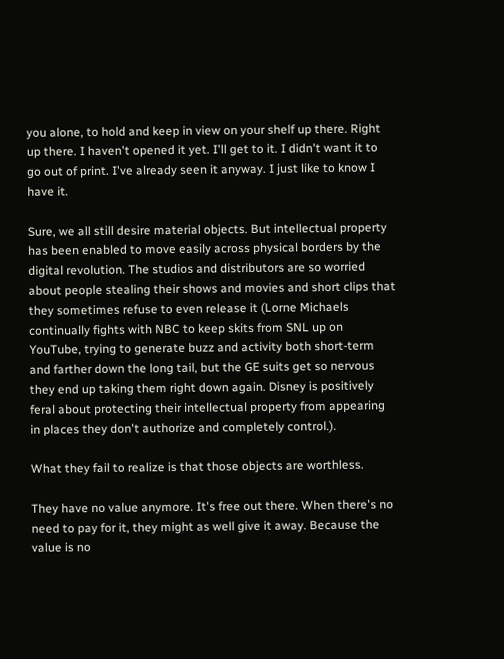you alone, to hold and keep in view on your shelf up there. Right up there. I haven't opened it yet. I'll get to it. I didn't want it to go out of print. I've already seen it anyway. I just like to know I have it.

Sure, we all still desire material objects. But intellectual property has been enabled to move easily across physical borders by the digital revolution. The studios and distributors are so worried about people stealing their shows and movies and short clips that they sometimes refuse to even release it (Lorne Michaels continually fights with NBC to keep skits from SNL up on YouTube, trying to generate buzz and activity both short-term and farther down the long tail, but the GE suits get so nervous they end up taking them right down again. Disney is positively feral about protecting their intellectual property from appearing in places they don't authorize and completely control.).

What they fail to realize is that those objects are worthless.

They have no value anymore. It's free out there. When there's no need to pay for it, they might as well give it away. Because the value is no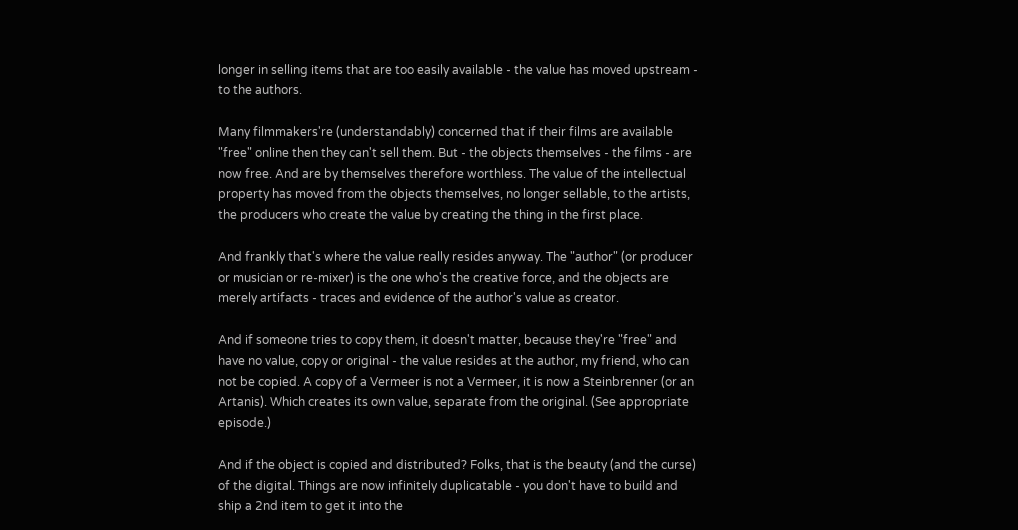longer in selling items that are too easily available - the value has moved upstream - to the authors.

Many filmmakers're (understandably) concerned that if their films are available "free" online then they can't sell them. But - the objects themselves - the films - are now free. And are by themselves therefore worthless. The value of the intellectual property has moved from the objects themselves, no longer sellable, to the artists, the producers who create the value by creating the thing in the first place.

And frankly that's where the value really resides anyway. The "author" (or producer or musician or re-mixer) is the one who's the creative force, and the objects are merely artifacts - traces and evidence of the author's value as creator.

And if someone tries to copy them, it doesn't matter, because they're "free" and have no value, copy or original - the value resides at the author, my friend, who can not be copied. A copy of a Vermeer is not a Vermeer, it is now a Steinbrenner (or an Artanis). Which creates its own value, separate from the original. (See appropriate episode.)

And if the object is copied and distributed? Folks, that is the beauty (and the curse) of the digital. Things are now infinitely duplicatable - you don't have to build and ship a 2nd item to get it into the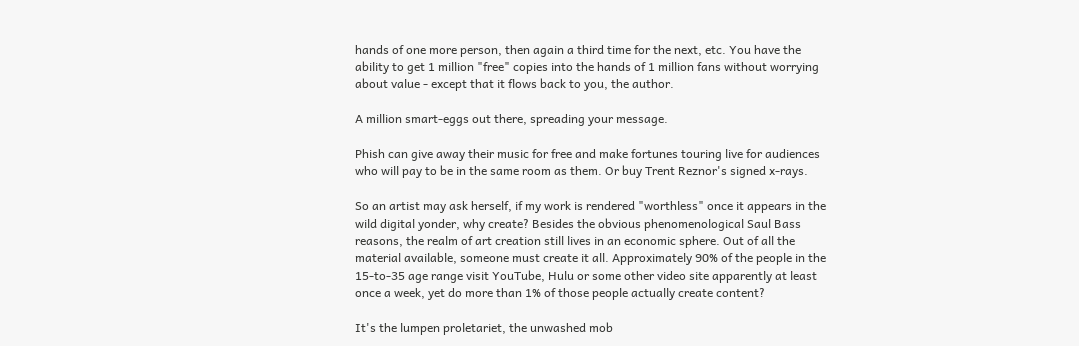hands of one more person, then again a third time for the next, etc. You have the ability to get 1 million "free" copies into the hands of 1 million fans without worrying about value - except that it flows back to you, the author.

A million smart-eggs out there, spreading your message.

Phish can give away their music for free and make fortunes touring live for audiences who will pay to be in the same room as them. Or buy Trent Reznor's signed x-rays.

So an artist may ask herself, if my work is rendered "worthless" once it appears in the wild digital yonder, why create? Besides the obvious phenomenological Saul Bass reasons, the realm of art creation still lives in an economic sphere. Out of all the material available, someone must create it all. Approximately 90% of the people in the 15-to-35 age range visit YouTube, Hulu or some other video site apparently at least once a week, yet do more than 1% of those people actually create content?

It's the lumpen proletariet, the unwashed mob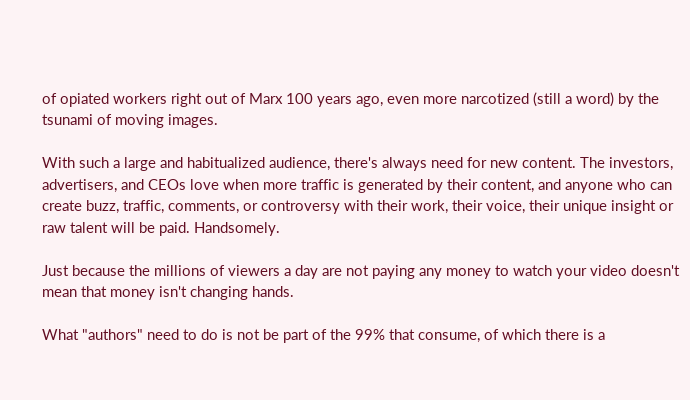of opiated workers right out of Marx 100 years ago, even more narcotized (still a word) by the tsunami of moving images.

With such a large and habitualized audience, there's always need for new content. The investors, advertisers, and CEOs love when more traffic is generated by their content, and anyone who can create buzz, traffic, comments, or controversy with their work, their voice, their unique insight or raw talent will be paid. Handsomely.

Just because the millions of viewers a day are not paying any money to watch your video doesn't mean that money isn't changing hands.

What "authors" need to do is not be part of the 99% that consume, of which there is a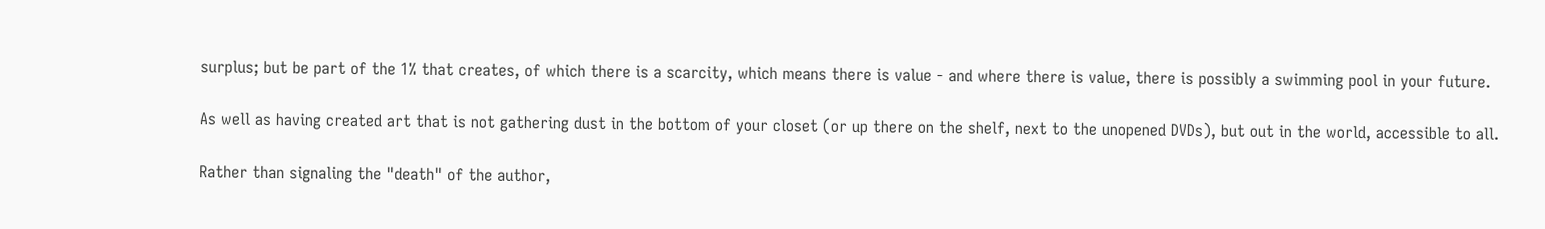surplus; but be part of the 1% that creates, of which there is a scarcity, which means there is value - and where there is value, there is possibly a swimming pool in your future.

As well as having created art that is not gathering dust in the bottom of your closet (or up there on the shelf, next to the unopened DVDs), but out in the world, accessible to all.

Rather than signaling the "death" of the author,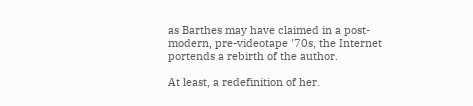as Barthes may have claimed in a post-modern, pre-videotape '70s, the Internet portends a rebirth of the author.

At least, a redefinition of her.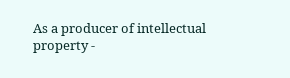As a producer of intellectual property -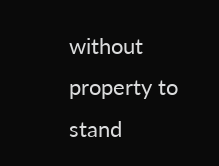without property to stand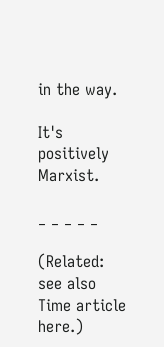in the way.

It's positively Marxist.

_ _ _ _ _

(Related: see also Time article here.)